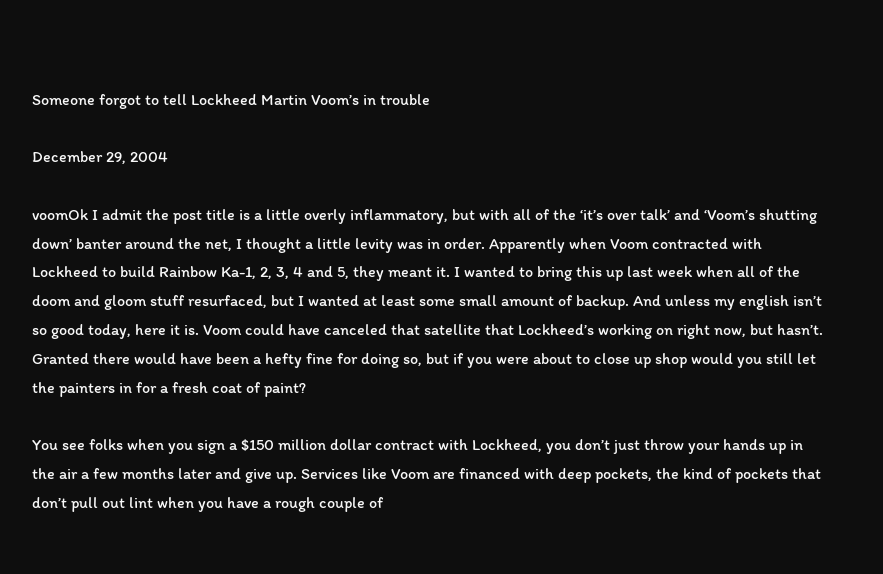Someone forgot to tell Lockheed Martin Voom’s in trouble

December 29, 2004

voomOk I admit the post title is a little overly inflammatory, but with all of the ‘it’s over talk’ and ‘Voom’s shutting down’ banter around the net, I thought a little levity was in order. Apparently when Voom contracted with Lockheed to build Rainbow Ka-1, 2, 3, 4 and 5, they meant it. I wanted to bring this up last week when all of the doom and gloom stuff resurfaced, but I wanted at least some small amount of backup. And unless my english isn’t so good today, here it is. Voom could have canceled that satellite that Lockheed’s working on right now, but hasn’t. Granted there would have been a hefty fine for doing so, but if you were about to close up shop would you still let the painters in for a fresh coat of paint?

You see folks when you sign a $150 million dollar contract with Lockheed, you don’t just throw your hands up in the air a few months later and give up. Services like Voom are financed with deep pockets, the kind of pockets that don’t pull out lint when you have a rough couple of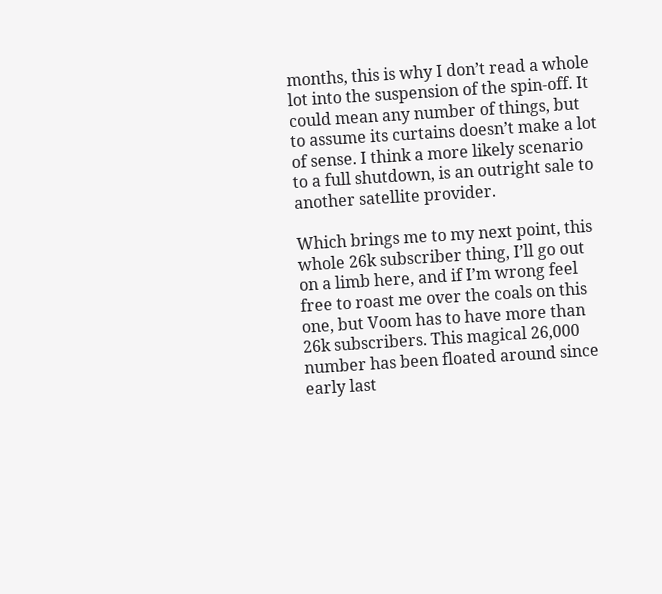months, this is why I don’t read a whole lot into the suspension of the spin-off. It could mean any number of things, but to assume its curtains doesn’t make a lot of sense. I think a more likely scenario to a full shutdown, is an outright sale to another satellite provider.

Which brings me to my next point, this whole 26k subscriber thing, I’ll go out on a limb here, and if I’m wrong feel free to roast me over the coals on this one, but Voom has to have more than 26k subscribers. This magical 26,000 number has been floated around since early last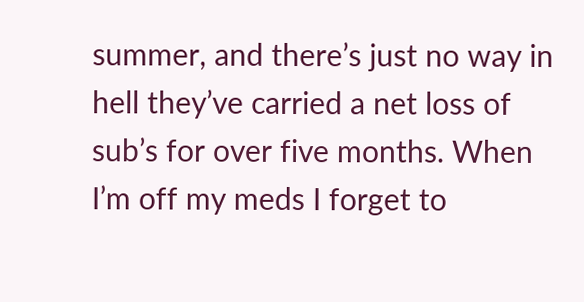summer, and there’s just no way in hell they’ve carried a net loss of sub’s for over five months. When I’m off my meds I forget to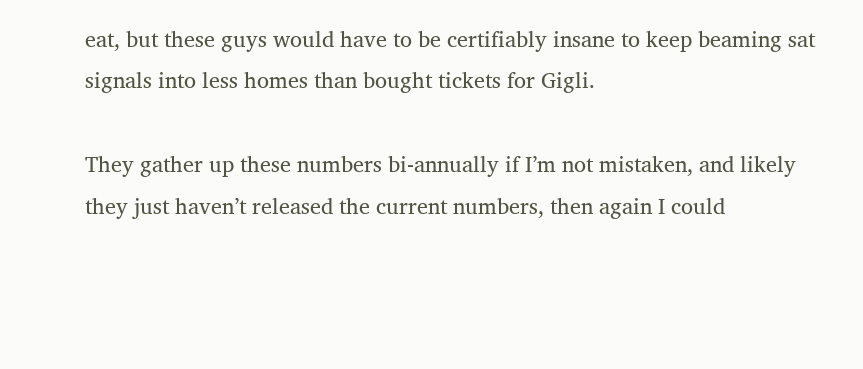eat, but these guys would have to be certifiably insane to keep beaming sat signals into less homes than bought tickets for Gigli.

They gather up these numbers bi-annually if I’m not mistaken, and likely they just haven’t released the current numbers, then again I could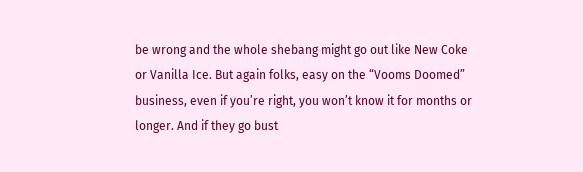be wrong and the whole shebang might go out like New Coke or Vanilla Ice. But again folks, easy on the “Vooms Doomed” business, even if you’re right, you won’t know it for months or longer. And if they go bust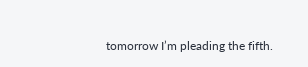tomorrow I’m pleading the fifth.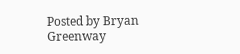Posted by Bryan Greenway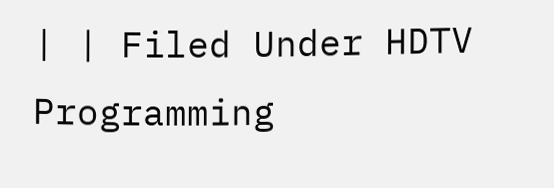| | Filed Under HDTV Programming